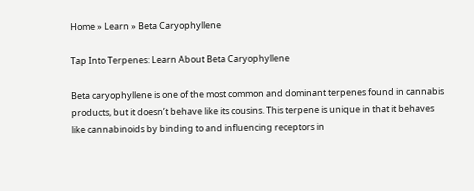Home » Learn » Beta Caryophyllene

Tap Into Terpenes: Learn About Beta Caryophyllene

Beta caryophyllene is one of the most common and dominant terpenes found in cannabis products, but it doesn’t behave like its cousins. This terpene is unique in that it behaves like cannabinoids by binding to and influencing receptors in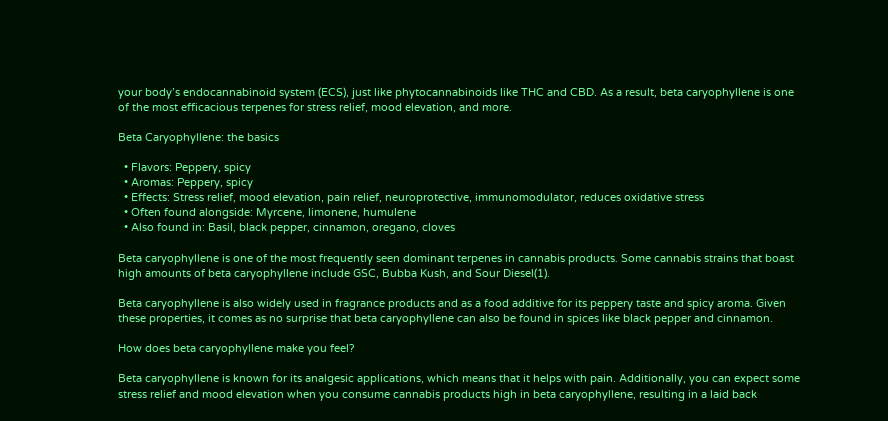your body’s endocannabinoid system (ECS), just like phytocannabinoids like THC and CBD. As a result, beta caryophyllene is one of the most efficacious terpenes for stress relief, mood elevation, and more.

Beta Caryophyllene: the basics

  • Flavors: Peppery, spicy
  • Aromas: Peppery, spicy
  • Effects: Stress relief, mood elevation, pain relief, neuroprotective, immunomodulator, reduces oxidative stress
  • Often found alongside: Myrcene, limonene, humulene
  • Also found in: Basil, black pepper, cinnamon, oregano, cloves

Beta caryophyllene is one of the most frequently seen dominant terpenes in cannabis products. Some cannabis strains that boast high amounts of beta caryophyllene include GSC, Bubba Kush, and Sour Diesel(1).

Beta caryophyllene is also widely used in fragrance products and as a food additive for its peppery taste and spicy aroma. Given these properties, it comes as no surprise that beta caryophyllene can also be found in spices like black pepper and cinnamon.

How does beta caryophyllene make you feel?

Beta caryophyllene is known for its analgesic applications, which means that it helps with pain. Additionally, you can expect some stress relief and mood elevation when you consume cannabis products high in beta caryophyllene, resulting in a laid back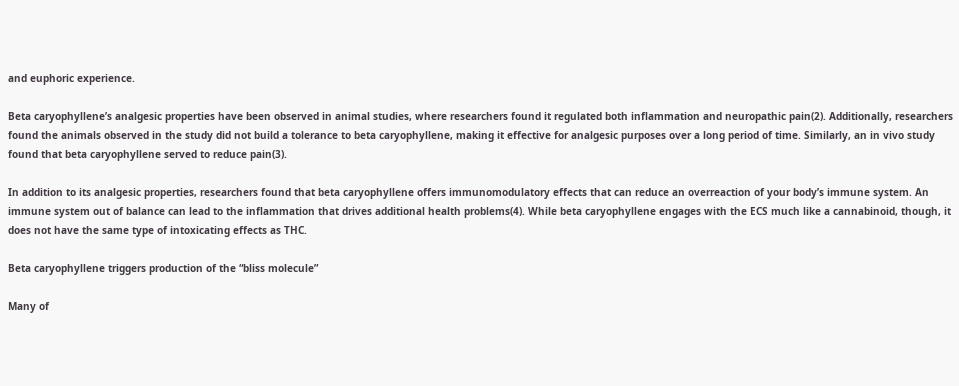and euphoric experience.

Beta caryophyllene’s analgesic properties have been observed in animal studies, where researchers found it regulated both inflammation and neuropathic pain(2). Additionally, researchers found the animals observed in the study did not build a tolerance to beta caryophyllene, making it effective for analgesic purposes over a long period of time. Similarly, an in vivo study found that beta caryophyllene served to reduce pain(3).

In addition to its analgesic properties, researchers found that beta caryophyllene offers immunomodulatory effects that can reduce an overreaction of your body’s immune system. An immune system out of balance can lead to the inflammation that drives additional health problems(4). While beta caryophyllene engages with the ECS much like a cannabinoid, though, it does not have the same type of intoxicating effects as THC.

Beta caryophyllene triggers production of the “bliss molecule”

Many of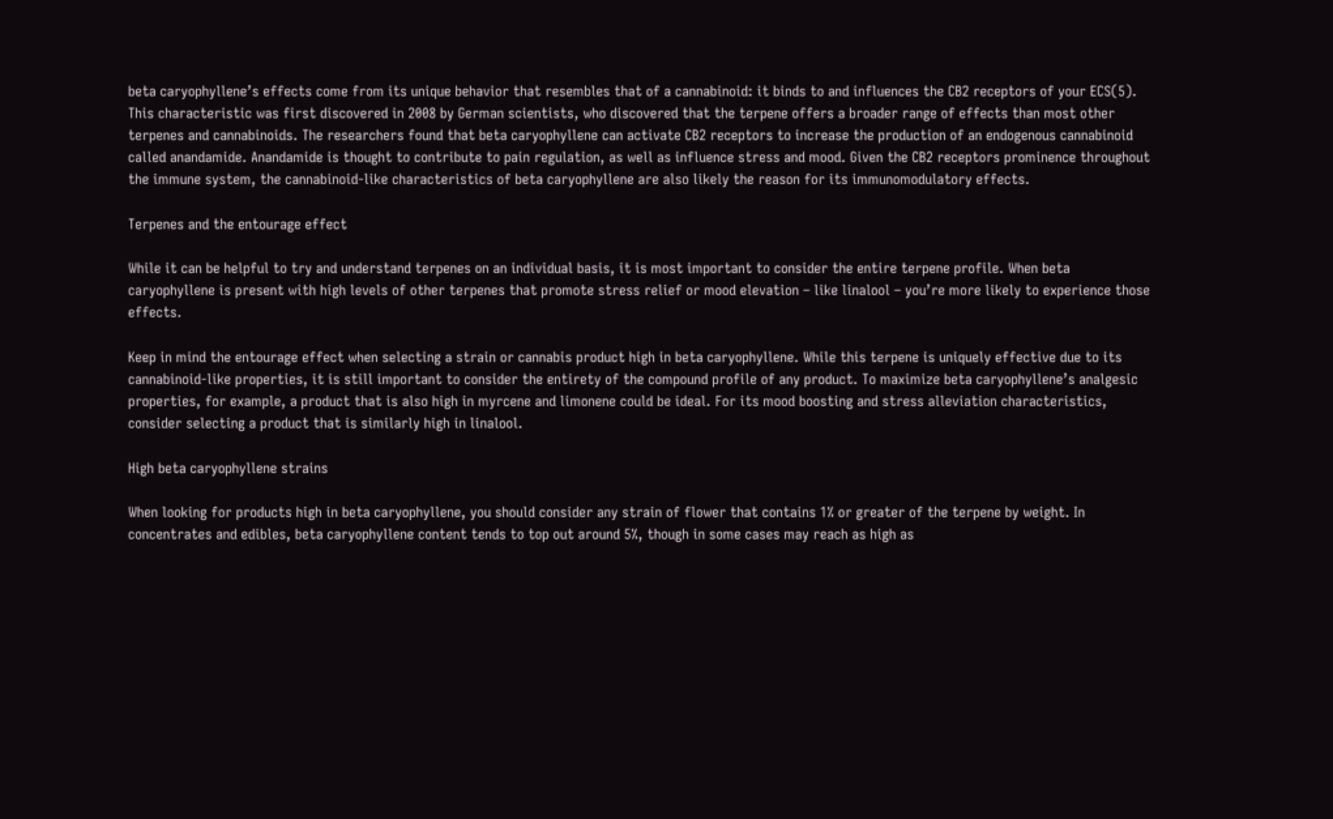beta caryophyllene’s effects come from its unique behavior that resembles that of a cannabinoid: it binds to and influences the CB2 receptors of your ECS(5). This characteristic was first discovered in 2008 by German scientists, who discovered that the terpene offers a broader range of effects than most other terpenes and cannabinoids. The researchers found that beta caryophyllene can activate CB2 receptors to increase the production of an endogenous cannabinoid called anandamide. Anandamide is thought to contribute to pain regulation, as well as influence stress and mood. Given the CB2 receptors prominence throughout the immune system, the cannabinoid-like characteristics of beta caryophyllene are also likely the reason for its immunomodulatory effects.

Terpenes and the entourage effect

While it can be helpful to try and understand terpenes on an individual basis, it is most important to consider the entire terpene profile. When beta caryophyllene is present with high levels of other terpenes that promote stress relief or mood elevation – like linalool – you’re more likely to experience those effects.

Keep in mind the entourage effect when selecting a strain or cannabis product high in beta caryophyllene. While this terpene is uniquely effective due to its cannabinoid-like properties, it is still important to consider the entirety of the compound profile of any product. To maximize beta caryophyllene’s analgesic properties, for example, a product that is also high in myrcene and limonene could be ideal. For its mood boosting and stress alleviation characteristics, consider selecting a product that is similarly high in linalool.

High beta caryophyllene strains

When looking for products high in beta caryophyllene, you should consider any strain of flower that contains 1% or greater of the terpene by weight. In concentrates and edibles, beta caryophyllene content tends to top out around 5%, though in some cases may reach as high as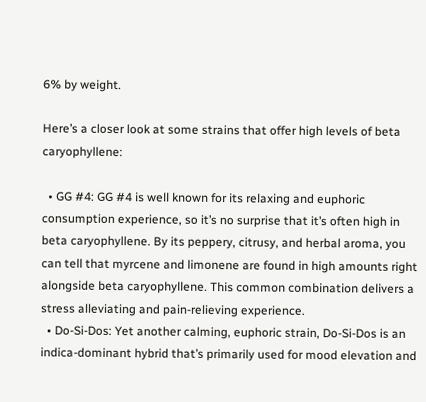6% by weight.

Here’s a closer look at some strains that offer high levels of beta caryophyllene:

  • GG #4: GG #4 is well known for its relaxing and euphoric consumption experience, so it’s no surprise that it’s often high in beta caryophyllene. By its peppery, citrusy, and herbal aroma, you can tell that myrcene and limonene are found in high amounts right alongside beta caryophyllene. This common combination delivers a stress alleviating and pain-relieving experience.
  • Do-Si-Dos: Yet another calming, euphoric strain, Do-Si-Dos is an indica-dominant hybrid that’s primarily used for mood elevation and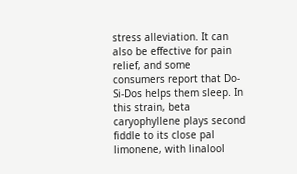stress alleviation. It can also be effective for pain relief, and some consumers report that Do-Si-Dos helps them sleep. In this strain, beta caryophyllene plays second fiddle to its close pal limonene, with linalool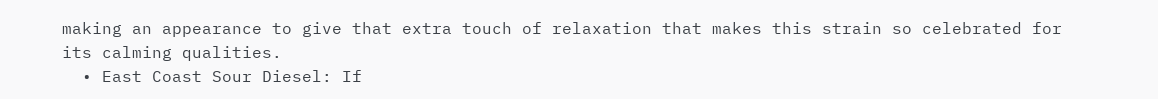making an appearance to give that extra touch of relaxation that makes this strain so celebrated for its calming qualities.
  • East Coast Sour Diesel: If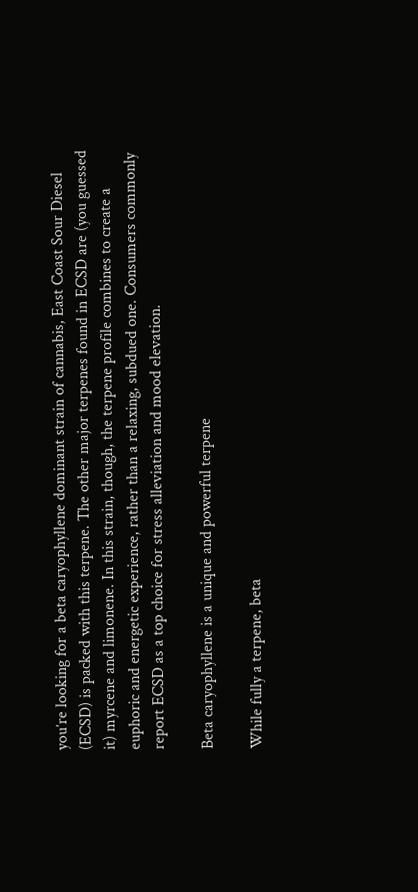you’re looking for a beta caryophyllene dominant strain of cannabis, East Coast Sour Diesel (ECSD) is packed with this terpene. The other major terpenes found in ECSD are (you guessed it) myrcene and limonene. In this strain, though, the terpene profile combines to create a euphoric and energetic experience, rather than a relaxing, subdued one. Consumers commonly report ECSD as a top choice for stress alleviation and mood elevation.

Beta caryophyllene is a unique and powerful terpene

While fully a terpene, beta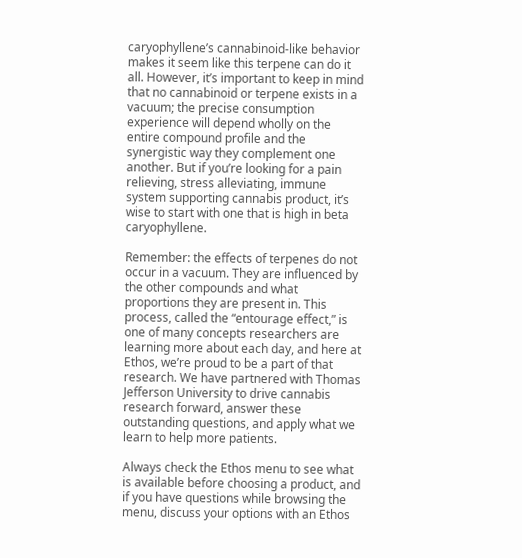caryophyllene’s cannabinoid-like behavior makes it seem like this terpene can do it all. However, it’s important to keep in mind that no cannabinoid or terpene exists in a vacuum; the precise consumption experience will depend wholly on the entire compound profile and the synergistic way they complement one another. But if you’re looking for a pain relieving, stress alleviating, immune system supporting cannabis product, it’s wise to start with one that is high in beta caryophyllene.

Remember: the effects of terpenes do not occur in a vacuum. They are influenced by the other compounds and what proportions they are present in. This process, called the “entourage effect,” is one of many concepts researchers are learning more about each day, and here at Ethos, we’re proud to be a part of that research. We have partnered with Thomas Jefferson University to drive cannabis research forward, answer these outstanding questions, and apply what we learn to help more patients.

Always check the Ethos menu to see what is available before choosing a product, and if you have questions while browsing the menu, discuss your options with an Ethos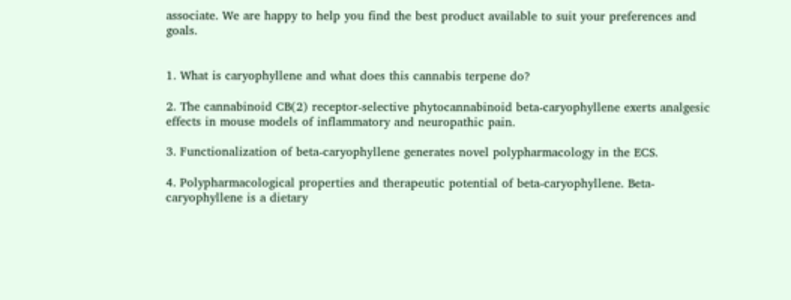associate. We are happy to help you find the best product available to suit your preferences and goals.


1. What is caryophyllene and what does this cannabis terpene do?

2. The cannabinoid CB(2) receptor-selective phytocannabinoid beta-caryophyllene exerts analgesic effects in mouse models of inflammatory and neuropathic pain.

3. Functionalization of beta-caryophyllene generates novel polypharmacology in the ECS.

4. Polypharmacological properties and therapeutic potential of beta-caryophyllene. Beta-caryophyllene is a dietary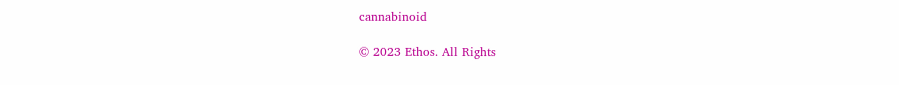cannabinoid

© 2023 Ethos. All Rights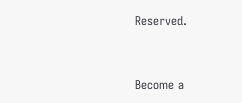Reserved.


Become a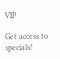VIP

Get access to specials!